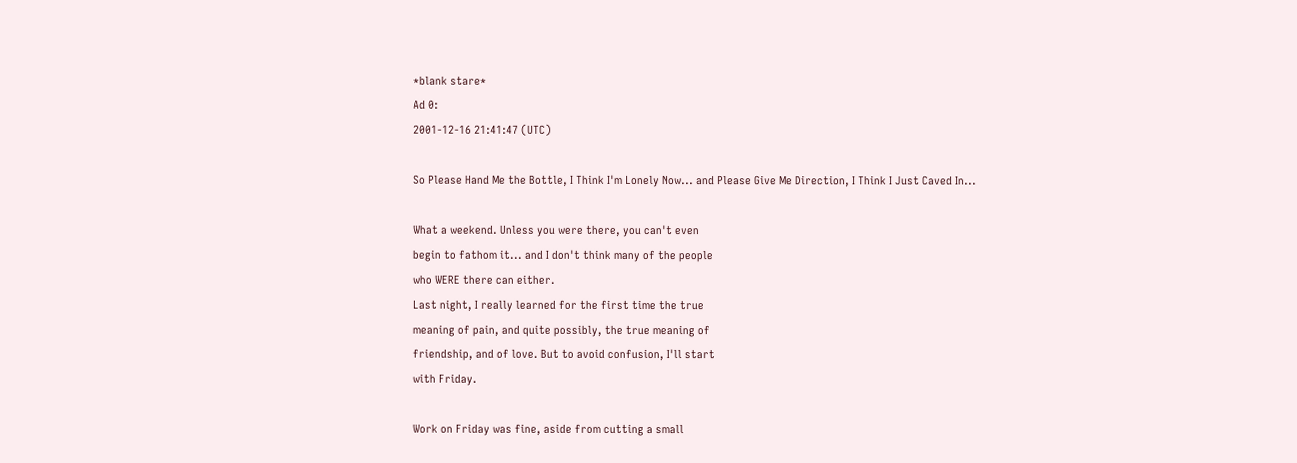*blank stare*
Ad 0:
2001-12-16 21:41:47 (UTC)

So Please Hand Me the Bottle, I Think I'm Lonely Now... and Please Give Me Direction, I Think I Just Caved In...

What a weekend. Unless you were there, you can't even
begin to fathom it... and I don't think many of the people
who WERE there can either.
Last night, I really learned for the first time the true
meaning of pain, and quite possibly, the true meaning of
friendship, and of love. But to avoid confusion, I'll start
with Friday.

Work on Friday was fine, aside from cutting a small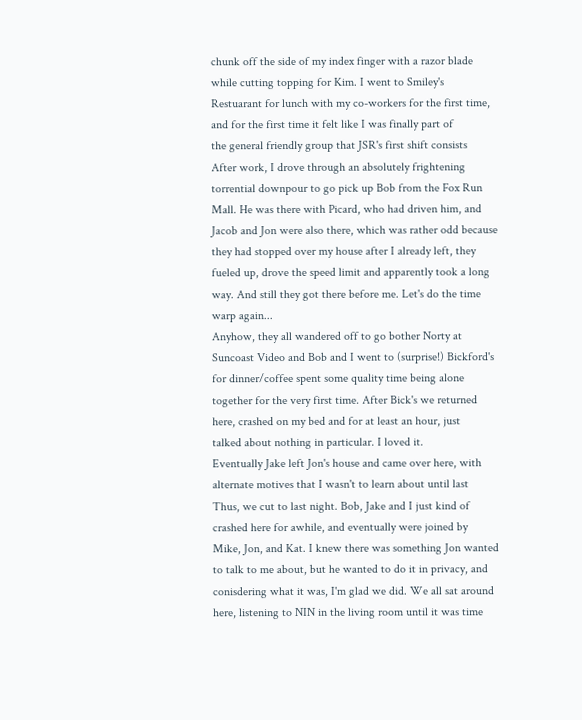chunk off the side of my index finger with a razor blade
while cutting topping for Kim. I went to Smiley's
Restuarant for lunch with my co-workers for the first time,
and for the first time it felt like I was finally part of
the general friendly group that JSR's first shift consists
After work, I drove through an absolutely frightening
torrential downpour to go pick up Bob from the Fox Run
Mall. He was there with Picard, who had driven him, and
Jacob and Jon were also there, which was rather odd because
they had stopped over my house after I already left, they
fueled up, drove the speed limit and apparently took a long
way. And still they got there before me. Let's do the time
warp again...
Anyhow, they all wandered off to go bother Norty at
Suncoast Video and Bob and I went to (surprise!) Bickford's
for dinner/coffee spent some quality time being alone
together for the very first time. After Bick's we returned
here, crashed on my bed and for at least an hour, just
talked about nothing in particular. I loved it.
Eventually Jake left Jon's house and came over here, with
alternate motives that I wasn't to learn about until last
Thus, we cut to last night. Bob, Jake and I just kind of
crashed here for awhile, and eventually were joined by
Mike, Jon, and Kat. I knew there was something Jon wanted
to talk to me about, but he wanted to do it in privacy, and
conisdering what it was, I'm glad we did. We all sat around
here, listening to NIN in the living room until it was time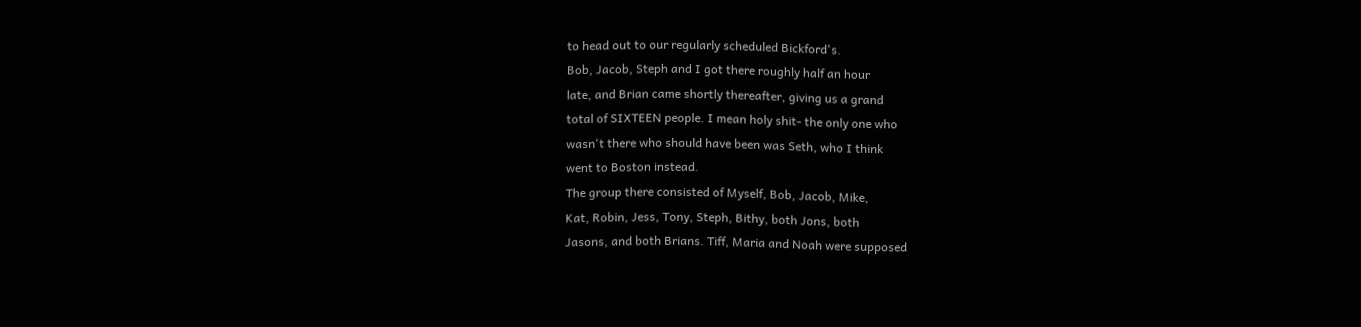to head out to our regularly scheduled Bickford's.
Bob, Jacob, Steph and I got there roughly half an hour
late, and Brian came shortly thereafter, giving us a grand
total of SIXTEEN people. I mean holy shit- the only one who
wasn't there who should have been was Seth, who I think
went to Boston instead.
The group there consisted of Myself, Bob, Jacob, Mike,
Kat, Robin, Jess, Tony, Steph, Bithy, both Jons, both
Jasons, and both Brians. Tiff, Maria and Noah were supposed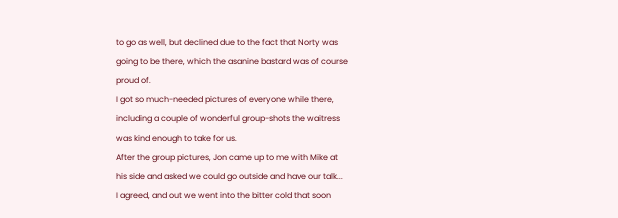to go as well, but declined due to the fact that Norty was
going to be there, which the asanine bastard was of course
proud of.
I got so much-needed pictures of everyone while there,
including a couple of wonderful group-shots the waitress
was kind enough to take for us.
After the group pictures, Jon came up to me with Mike at
his side and asked we could go outside and have our talk...
I agreed, and out we went into the bitter cold that soon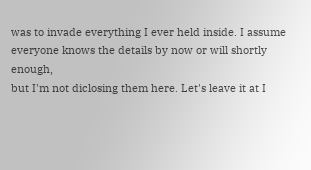was to invade everything I ever held inside. I assume
everyone knows the details by now or will shortly enough,
but I'm not diclosing them here. Let's leave it at I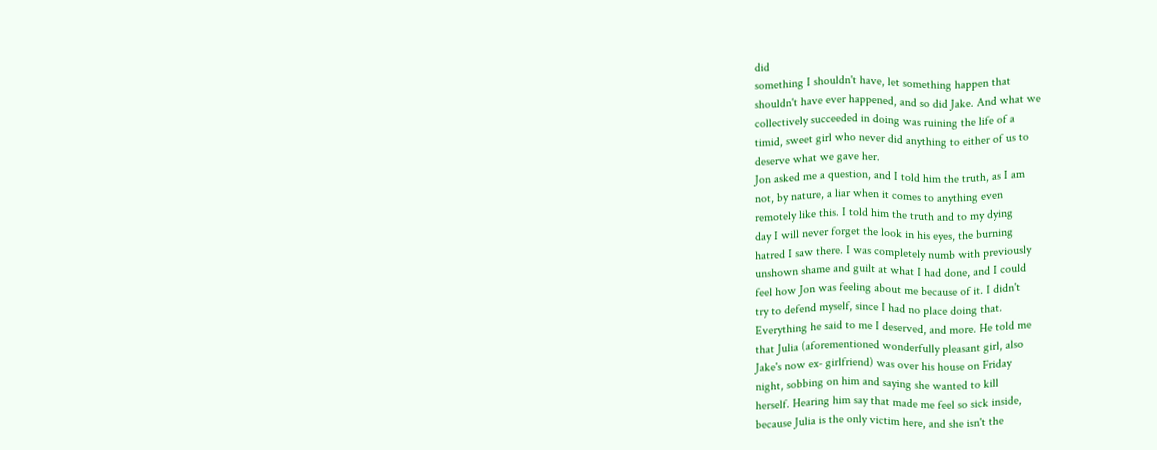did
something I shouldn't have, let something happen that
shouldn't have ever happened, and so did Jake. And what we
collectively succeeded in doing was ruining the life of a
timid, sweet girl who never did anything to either of us to
deserve what we gave her.
Jon asked me a question, and I told him the truth, as I am
not, by nature, a liar when it comes to anything even
remotely like this. I told him the truth and to my dying
day I will never forget the look in his eyes, the burning
hatred I saw there. I was completely numb with previously
unshown shame and guilt at what I had done, and I could
feel how Jon was feeling about me because of it. I didn't
try to defend myself, since I had no place doing that.
Everything he said to me I deserved, and more. He told me
that Julia (aforementioned wonderfully pleasant girl, also
Jake's now ex- girlfriend) was over his house on Friday
night, sobbing on him and saying she wanted to kill
herself. Hearing him say that made me feel so sick inside,
because Julia is the only victim here, and she isn't the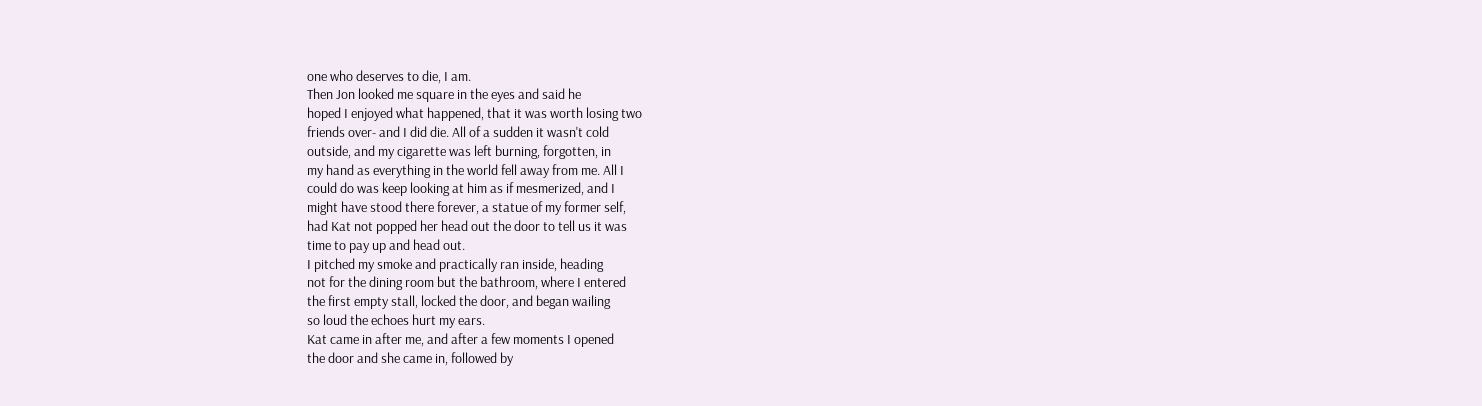one who deserves to die, I am.
Then Jon looked me square in the eyes and said he
hoped I enjoyed what happened, that it was worth losing two
friends over- and I did die. All of a sudden it wasn't cold
outside, and my cigarette was left burning, forgotten, in
my hand as everything in the world fell away from me. All I
could do was keep looking at him as if mesmerized, and I
might have stood there forever, a statue of my former self,
had Kat not popped her head out the door to tell us it was
time to pay up and head out.
I pitched my smoke and practically ran inside, heading
not for the dining room but the bathroom, where I entered
the first empty stall, locked the door, and began wailing
so loud the echoes hurt my ears.
Kat came in after me, and after a few moments I opened
the door and she came in, followed by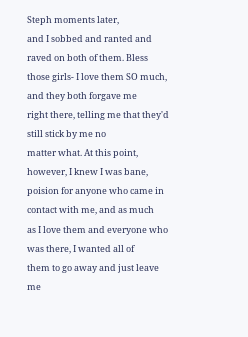Steph moments later,
and I sobbed and ranted and raved on both of them. Bless
those girls- I love them SO much, and they both forgave me
right there, telling me that they'd still stick by me no
matter what. At this point, however, I knew I was bane,
poision for anyone who came in contact with me, and as much
as I love them and everyone who was there, I wanted all of
them to go away and just leave me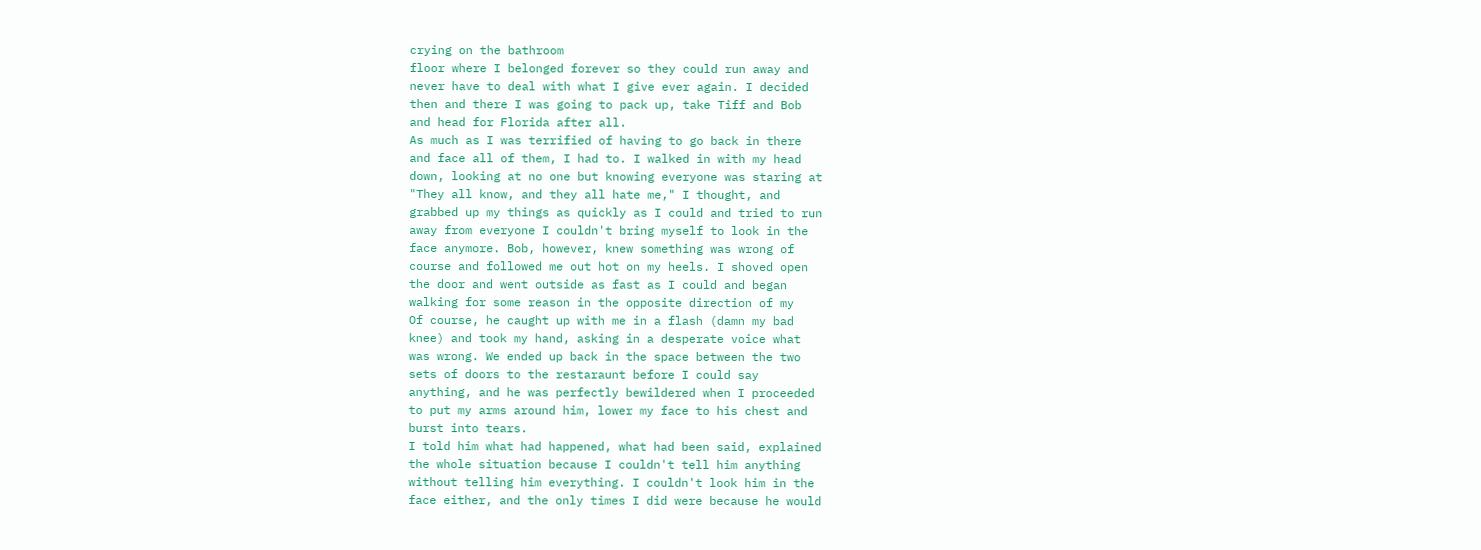crying on the bathroom
floor where I belonged forever so they could run away and
never have to deal with what I give ever again. I decided
then and there I was going to pack up, take Tiff and Bob
and head for Florida after all.
As much as I was terrified of having to go back in there
and face all of them, I had to. I walked in with my head
down, looking at no one but knowing everyone was staring at
"They all know, and they all hate me," I thought, and
grabbed up my things as quickly as I could and tried to run
away from everyone I couldn't bring myself to look in the
face anymore. Bob, however, knew something was wrong of
course and followed me out hot on my heels. I shoved open
the door and went outside as fast as I could and began
walking for some reason in the opposite direction of my
Of course, he caught up with me in a flash (damn my bad
knee) and took my hand, asking in a desperate voice what
was wrong. We ended up back in the space between the two
sets of doors to the restaraunt before I could say
anything, and he was perfectly bewildered when I proceeded
to put my arms around him, lower my face to his chest and
burst into tears.
I told him what had happened, what had been said, explained
the whole situation because I couldn't tell him anything
without telling him everything. I couldn't look him in the
face either, and the only times I did were because he would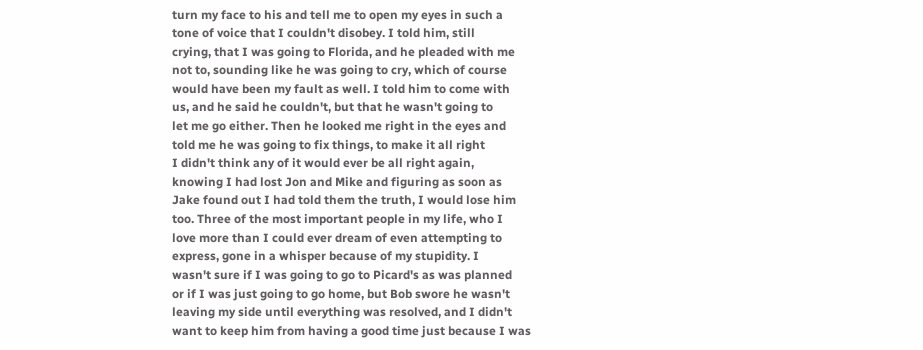turn my face to his and tell me to open my eyes in such a
tone of voice that I couldn't disobey. I told him, still
crying, that I was going to Florida, and he pleaded with me
not to, sounding like he was going to cry, which of course
would have been my fault as well. I told him to come with
us, and he said he couldn't, but that he wasn't going to
let me go either. Then he looked me right in the eyes and
told me he was going to fix things, to make it all right
I didn't think any of it would ever be all right again,
knowing I had lost Jon and Mike and figuring as soon as
Jake found out I had told them the truth, I would lose him
too. Three of the most important people in my life, who I
love more than I could ever dream of even attempting to
express, gone in a whisper because of my stupidity. I
wasn't sure if I was going to go to Picard's as was planned
or if I was just going to go home, but Bob swore he wasn't
leaving my side until everything was resolved, and I didn't
want to keep him from having a good time just because I was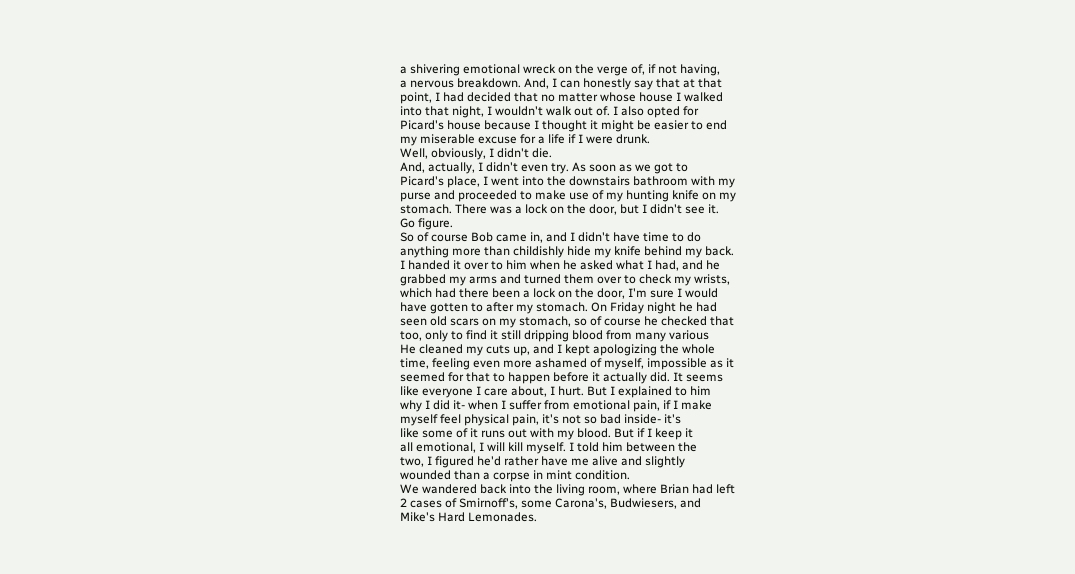a shivering emotional wreck on the verge of, if not having,
a nervous breakdown. And, I can honestly say that at that
point, I had decided that no matter whose house I walked
into that night, I wouldn't walk out of. I also opted for
Picard's house because I thought it might be easier to end
my miserable excuse for a life if I were drunk.
Well, obviously, I didn't die.
And, actually, I didn't even try. As soon as we got to
Picard's place, I went into the downstairs bathroom with my
purse and proceeded to make use of my hunting knife on my
stomach. There was a lock on the door, but I didn't see it.
Go figure.
So of course Bob came in, and I didn't have time to do
anything more than childishly hide my knife behind my back.
I handed it over to him when he asked what I had, and he
grabbed my arms and turned them over to check my wrists,
which had there been a lock on the door, I'm sure I would
have gotten to after my stomach. On Friday night he had
seen old scars on my stomach, so of course he checked that
too, only to find it still dripping blood from many various
He cleaned my cuts up, and I kept apologizing the whole
time, feeling even more ashamed of myself, impossible as it
seemed for that to happen before it actually did. It seems
like everyone I care about, I hurt. But I explained to him
why I did it- when I suffer from emotional pain, if I make
myself feel physical pain, it's not so bad inside- it's
like some of it runs out with my blood. But if I keep it
all emotional, I will kill myself. I told him between the
two, I figured he'd rather have me alive and slightly
wounded than a corpse in mint condition.
We wandered back into the living room, where Brian had left
2 cases of Smirnoff's, some Carona's, Budwiesers, and
Mike's Hard Lemonades.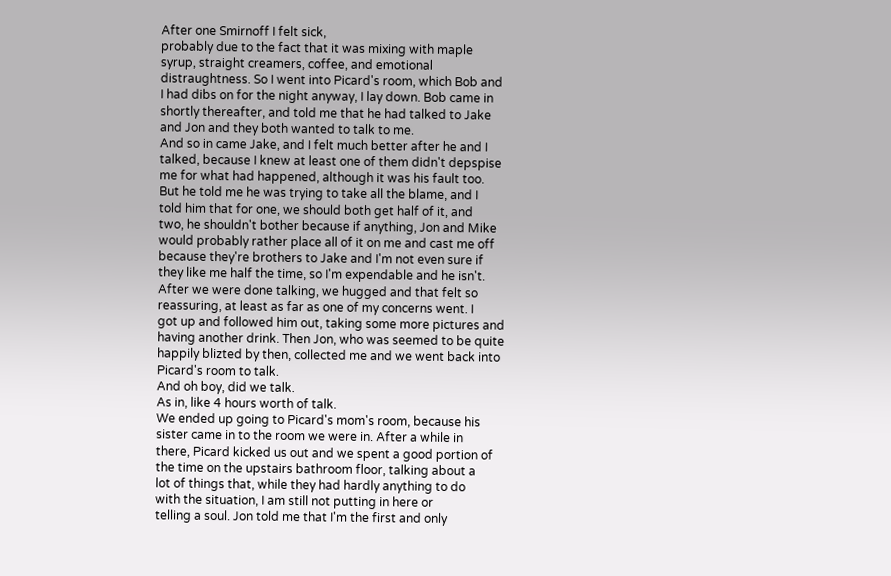After one Smirnoff I felt sick,
probably due to the fact that it was mixing with maple
syrup, straight creamers, coffee, and emotional
distraughtness. So I went into Picard's room, which Bob and
I had dibs on for the night anyway, I lay down. Bob came in
shortly thereafter, and told me that he had talked to Jake
and Jon and they both wanted to talk to me.
And so in came Jake, and I felt much better after he and I
talked, because I knew at least one of them didn't depspise
me for what had happened, although it was his fault too.
But he told me he was trying to take all the blame, and I
told him that for one, we should both get half of it, and
two, he shouldn't bother because if anything, Jon and Mike
would probably rather place all of it on me and cast me off
because they're brothers to Jake and I'm not even sure if
they like me half the time, so I'm expendable and he isn't.
After we were done talking, we hugged and that felt so
reassuring, at least as far as one of my concerns went. I
got up and followed him out, taking some more pictures and
having another drink. Then Jon, who was seemed to be quite
happily blizted by then, collected me and we went back into
Picard's room to talk.
And oh boy, did we talk.
As in, like 4 hours worth of talk.
We ended up going to Picard's mom's room, because his
sister came in to the room we were in. After a while in
there, Picard kicked us out and we spent a good portion of
the time on the upstairs bathroom floor, talking about a
lot of things that, while they had hardly anything to do
with the situation, I am still not putting in here or
telling a soul. Jon told me that I'm the first and only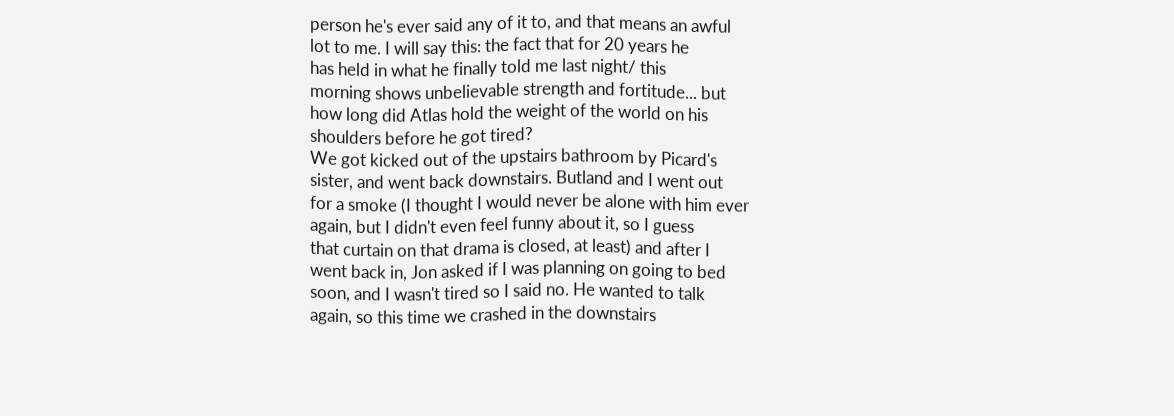person he's ever said any of it to, and that means an awful
lot to me. I will say this: the fact that for 20 years he
has held in what he finally told me last night/ this
morning shows unbelievable strength and fortitude... but
how long did Atlas hold the weight of the world on his
shoulders before he got tired?
We got kicked out of the upstairs bathroom by Picard's
sister, and went back downstairs. Butland and I went out
for a smoke (I thought I would never be alone with him ever
again, but I didn't even feel funny about it, so I guess
that curtain on that drama is closed, at least) and after I
went back in, Jon asked if I was planning on going to bed
soon, and I wasn't tired so I said no. He wanted to talk
again, so this time we crashed in the downstairs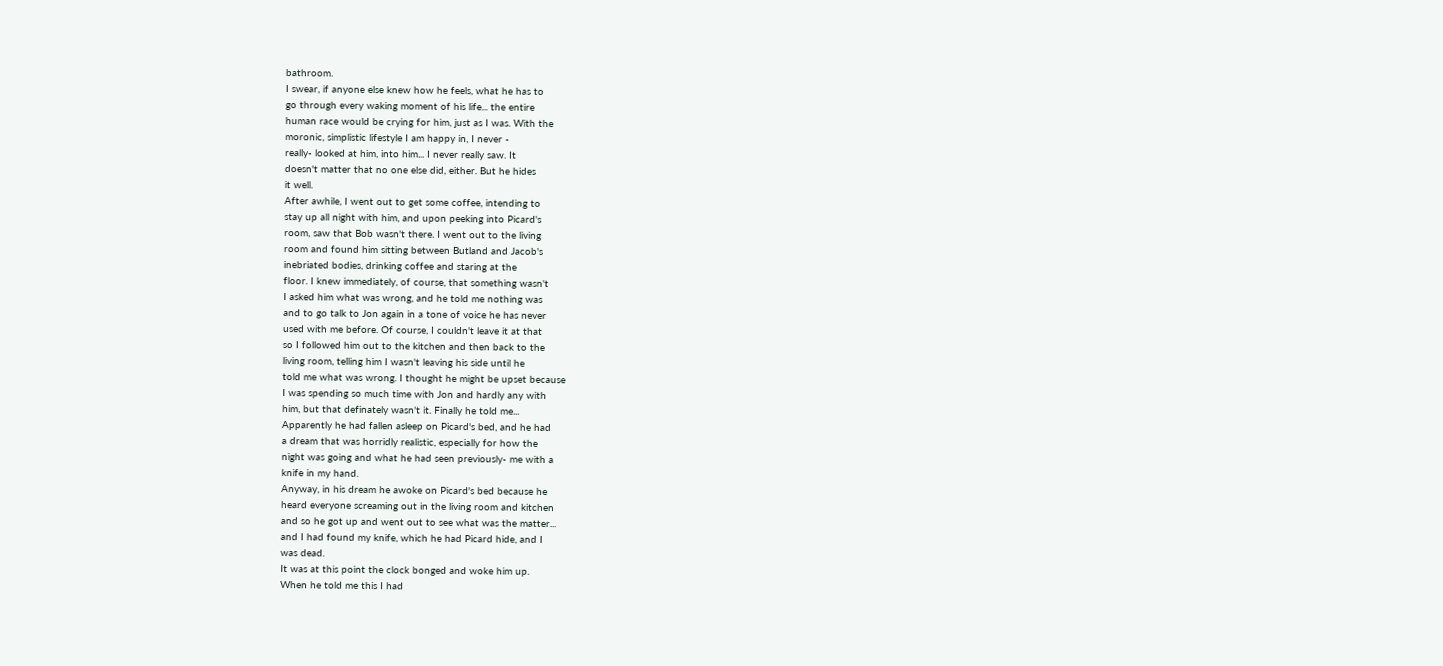bathroom.
I swear, if anyone else knew how he feels, what he has to
go through every waking moment of his life... the entire
human race would be crying for him, just as I was. With the
moronic, simplistic lifestyle I am happy in, I never -
really- looked at him, into him... I never really saw. It
doesn't matter that no one else did, either. But he hides
it well.
After awhile, I went out to get some coffee, intending to
stay up all night with him, and upon peeking into Picard's
room, saw that Bob wasn't there. I went out to the living
room and found him sitting between Butland and Jacob's
inebriated bodies, drinking coffee and staring at the
floor. I knew immediately, of course, that something wasn't
I asked him what was wrong, and he told me nothing was
and to go talk to Jon again in a tone of voice he has never
used with me before. Of course, I couldn't leave it at that
so I followed him out to the kitchen and then back to the
living room, telling him I wasn't leaving his side until he
told me what was wrong. I thought he might be upset because
I was spending so much time with Jon and hardly any with
him, but that definately wasn't it. Finally he told me...
Apparently he had fallen asleep on Picard's bed, and he had
a dream that was horridly realistic, especially for how the
night was going and what he had seen previously- me with a
knife in my hand.
Anyway, in his dream he awoke on Picard's bed because he
heard everyone screaming out in the living room and kitchen
and so he got up and went out to see what was the matter...
and I had found my knife, which he had Picard hide, and I
was dead.
It was at this point the clock bonged and woke him up.
When he told me this I had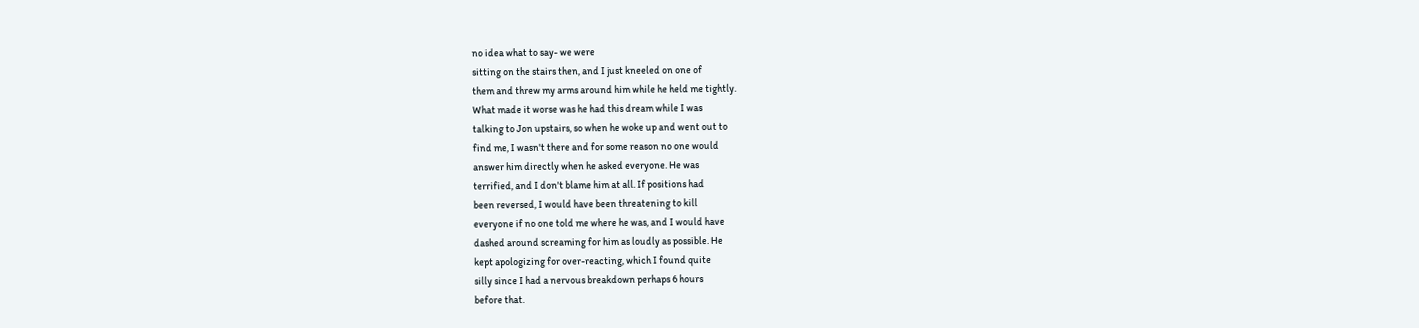no idea what to say- we were
sitting on the stairs then, and I just kneeled on one of
them and threw my arms around him while he held me tightly.
What made it worse was he had this dream while I was
talking to Jon upstairs, so when he woke up and went out to
find me, I wasn't there and for some reason no one would
answer him directly when he asked everyone. He was
terrified, and I don't blame him at all. If positions had
been reversed, I would have been threatening to kill
everyone if no one told me where he was, and I would have
dashed around screaming for him as loudly as possible. He
kept apologizing for over-reacting, which I found quite
silly since I had a nervous breakdown perhaps 6 hours
before that.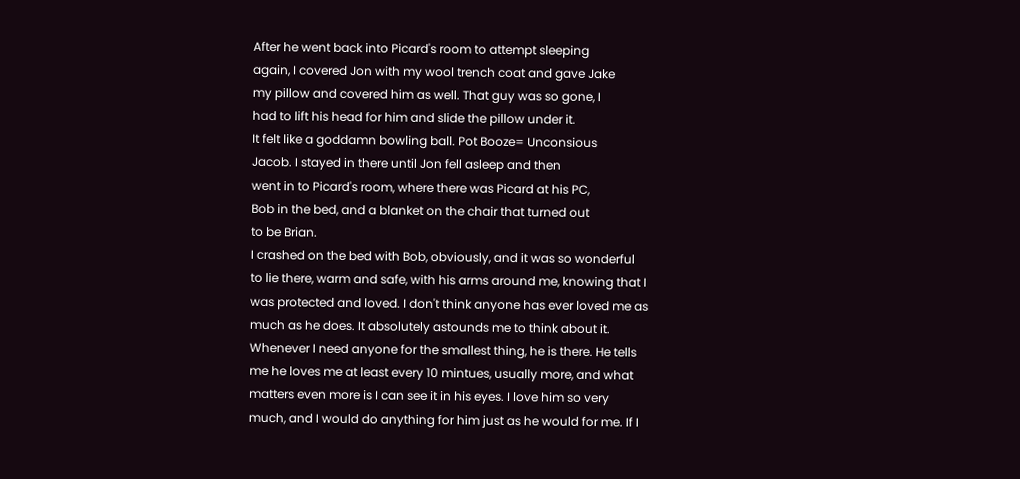After he went back into Picard's room to attempt sleeping
again, I covered Jon with my wool trench coat and gave Jake
my pillow and covered him as well. That guy was so gone, I
had to lift his head for him and slide the pillow under it.
It felt like a goddamn bowling ball. Pot Booze= Unconsious
Jacob. I stayed in there until Jon fell asleep and then
went in to Picard's room, where there was Picard at his PC,
Bob in the bed, and a blanket on the chair that turned out
to be Brian.
I crashed on the bed with Bob, obviously, and it was so wonderful
to lie there, warm and safe, with his arms around me, knowing that I
was protected and loved. I don't think anyone has ever loved me as
much as he does. It absolutely astounds me to think about it.
Whenever I need anyone for the smallest thing, he is there. He tells
me he loves me at least every 10 mintues, usually more, and what
matters even more is I can see it in his eyes. I love him so very
much, and I would do anything for him just as he would for me. If I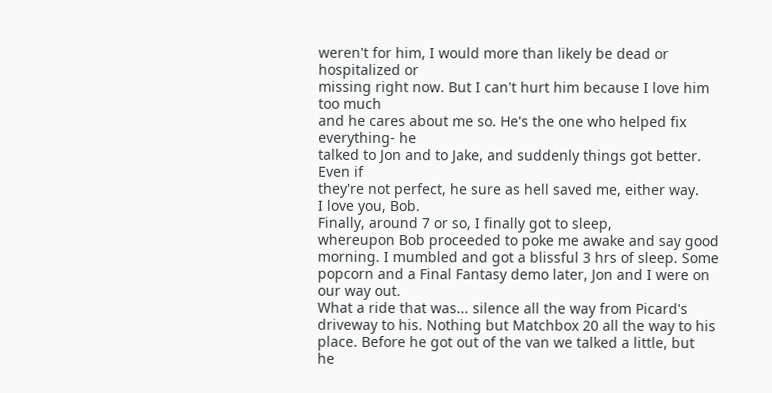weren't for him, I would more than likely be dead or hospitalized or
missing right now. But I can't hurt him because I love him too much
and he cares about me so. He's the one who helped fix everything- he
talked to Jon and to Jake, and suddenly things got better. Even if
they're not perfect, he sure as hell saved me, either way.
I love you, Bob.
Finally, around 7 or so, I finally got to sleep,
whereupon Bob proceeded to poke me awake and say good
morning. I mumbled and got a blissful 3 hrs of sleep. Some
popcorn and a Final Fantasy demo later, Jon and I were on
our way out.
What a ride that was... silence all the way from Picard's
driveway to his. Nothing but Matchbox 20 all the way to his
place. Before he got out of the van we talked a little, but
he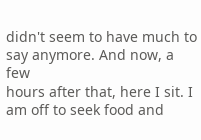didn't seem to have much to say anymore. And now, a few
hours after that, here I sit. I am off to seek food and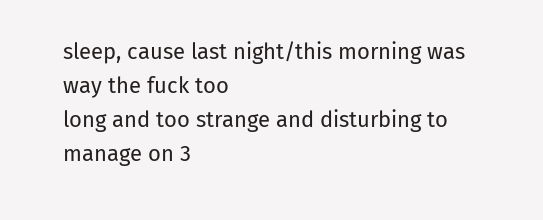sleep, cause last night/this morning was way the fuck too
long and too strange and disturbing to manage on 3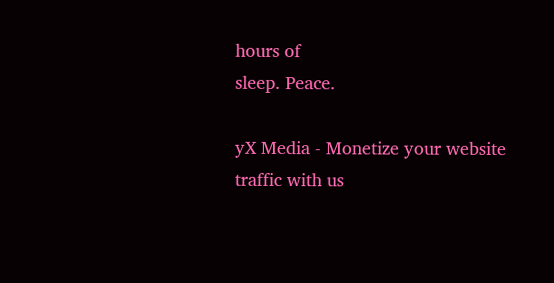hours of
sleep. Peace.

yX Media - Monetize your website traffic with us